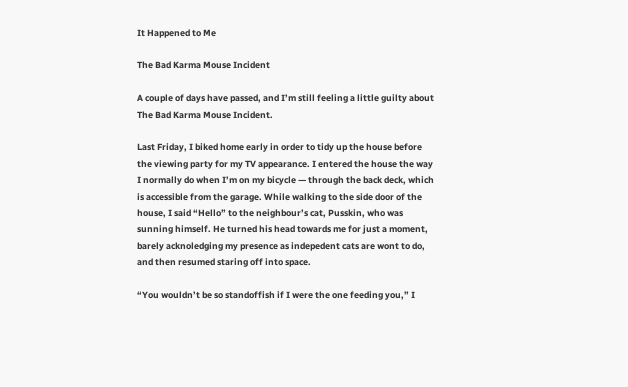It Happened to Me

The Bad Karma Mouse Incident

A couple of days have passed, and I’m still feeling a little guilty about The Bad Karma Mouse Incident.

Last Friday, I biked home early in order to tidy up the house before the viewing party for my TV appearance. I entered the house the way I normally do when I’m on my bicycle — through the back deck, which is accessible from the garage. While walking to the side door of the house, I said “Hello” to the neighbour’s cat, Pusskin, who was sunning himself. He turned his head towards me for just a moment, barely acknoledging my presence as indepedent cats are wont to do, and then resumed staring off into space.

“You wouldn’t be so standoffish if I were the one feeding you,” I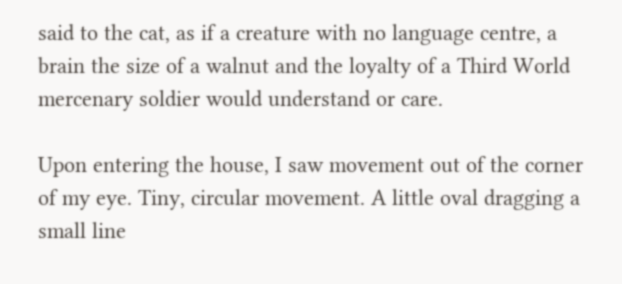said to the cat, as if a creature with no language centre, a brain the size of a walnut and the loyalty of a Third World mercenary soldier would understand or care.

Upon entering the house, I saw movement out of the corner of my eye. Tiny, circular movement. A little oval dragging a small line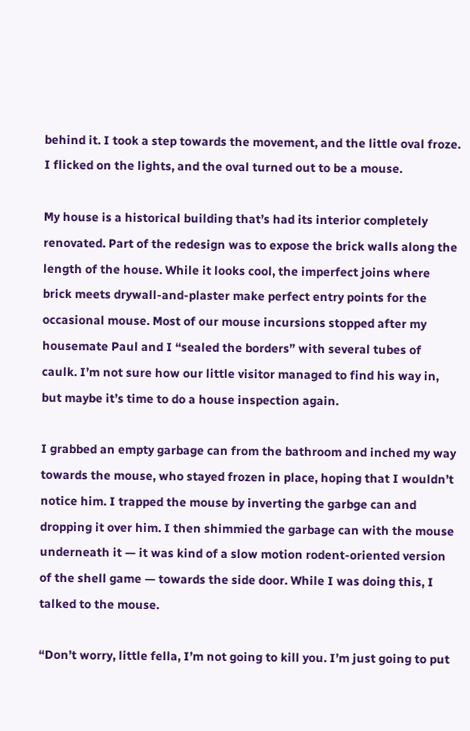behind it. I took a step towards the movement, and the little oval froze. I flicked on the lights, and the oval turned out to be a mouse.

My house is a historical building that’s had its interior completely renovated. Part of the redesign was to expose the brick walls along the length of the house. While it looks cool, the imperfect joins where brick meets drywall-and-plaster make perfect entry points for the occasional mouse. Most of our mouse incursions stopped after my housemate Paul and I “sealed the borders” with several tubes of caulk. I’m not sure how our little visitor managed to find his way in, but maybe it’s time to do a house inspection again.

I grabbed an empty garbage can from the bathroom and inched my way towards the mouse, who stayed frozen in place, hoping that I wouldn’t notice him. I trapped the mouse by inverting the garbge can and dropping it over him. I then shimmied the garbage can with the mouse underneath it — it was kind of a slow motion rodent-oriented version of the shell game — towards the side door. While I was doing this, I talked to the mouse.

“Don’t worry, little fella, I’m not going to kill you. I’m just going to put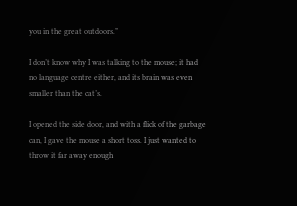you in the great outdoors.”

I don’t know why I was talking to the mouse; it had no language centre either, and its brain was even smaller than the cat’s.

I opened the side door, and with a flick of the garbage can, I gave the mouse a short toss. I just wanted to throw it far away enough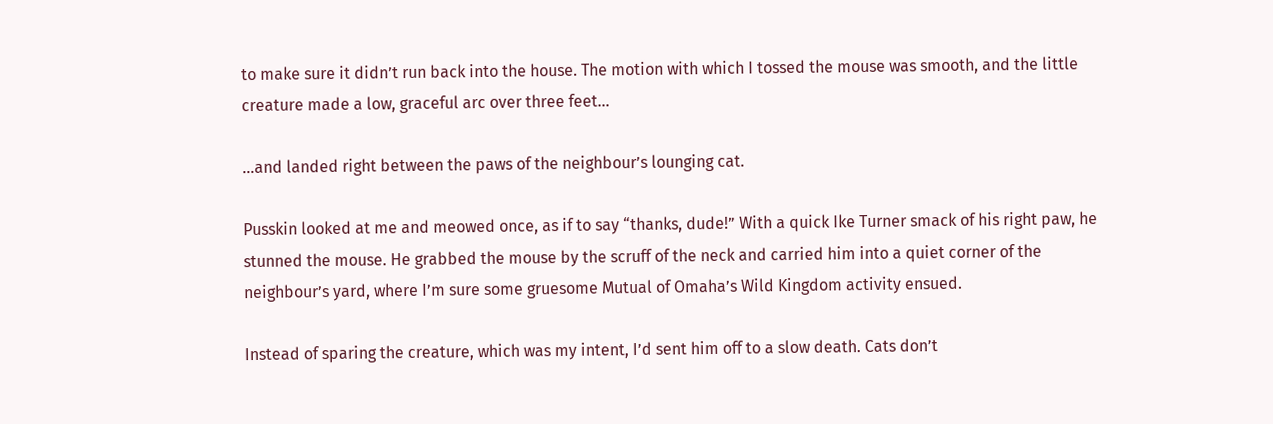to make sure it didn’t run back into the house. The motion with which I tossed the mouse was smooth, and the little creature made a low, graceful arc over three feet…

…and landed right between the paws of the neighbour’s lounging cat.

Pusskin looked at me and meowed once, as if to say “thanks, dude!” With a quick Ike Turner smack of his right paw, he stunned the mouse. He grabbed the mouse by the scruff of the neck and carried him into a quiet corner of the neighbour’s yard, where I’m sure some gruesome Mutual of Omaha’s Wild Kingdom activity ensued.

Instead of sparing the creature, which was my intent, I’d sent him off to a slow death. Cats don’t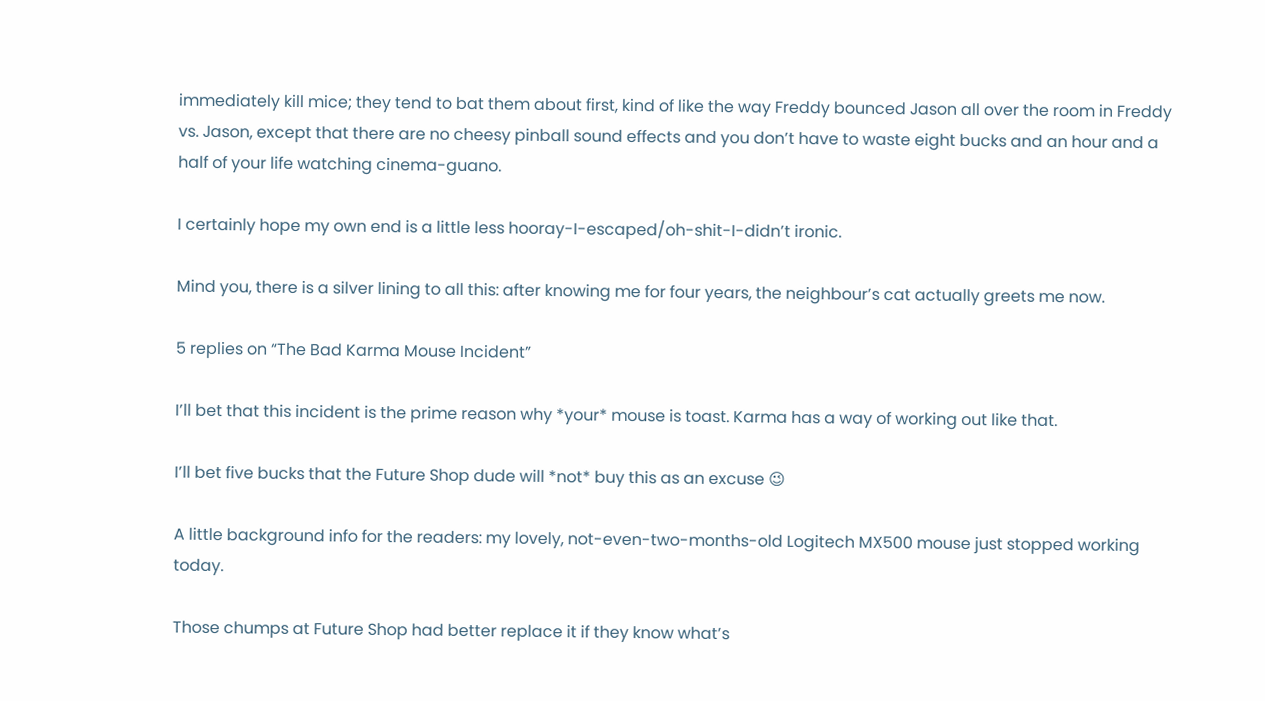immediately kill mice; they tend to bat them about first, kind of like the way Freddy bounced Jason all over the room in Freddy vs. Jason, except that there are no cheesy pinball sound effects and you don’t have to waste eight bucks and an hour and a half of your life watching cinema-guano.

I certainly hope my own end is a little less hooray-I-escaped/oh-shit-I-didn’t ironic.

Mind you, there is a silver lining to all this: after knowing me for four years, the neighbour’s cat actually greets me now.

5 replies on “The Bad Karma Mouse Incident”

I’ll bet that this incident is the prime reason why *your* mouse is toast. Karma has a way of working out like that.

I’ll bet five bucks that the Future Shop dude will *not* buy this as an excuse 😉

A little background info for the readers: my lovely, not-even-two-months-old Logitech MX500 mouse just stopped working today.

Those chumps at Future Shop had better replace it if they know what’s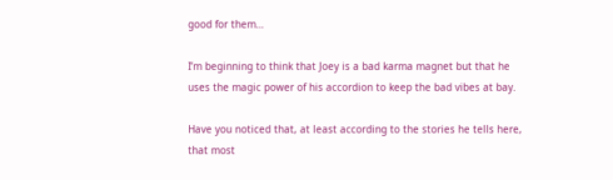good for them…

I’m beginning to think that Joey is a bad karma magnet but that he uses the magic power of his accordion to keep the bad vibes at bay.

Have you noticed that, at least according to the stories he tells here, that most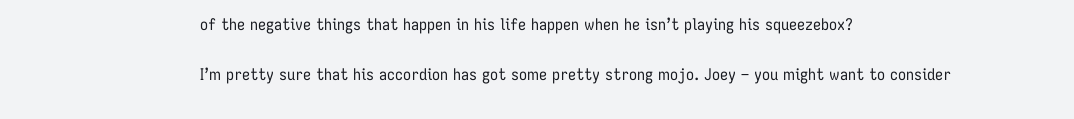of the negative things that happen in his life happen when he isn’t playing his squeezebox?

I’m pretty sure that his accordion has got some pretty strong mojo. Joey – you might want to consider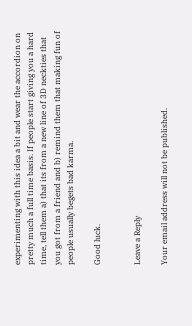experimenting with this idea a bit and wear the accordion on pretty much a full time basis. If people start giving you a hard time, tell them a) that its from a new line of 3D neckties that you got from a friend and b) remind them that making fun of people usually begets bad karma.

Good luck.


Leave a Reply

Your email address will not be published.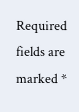Required fields are marked *